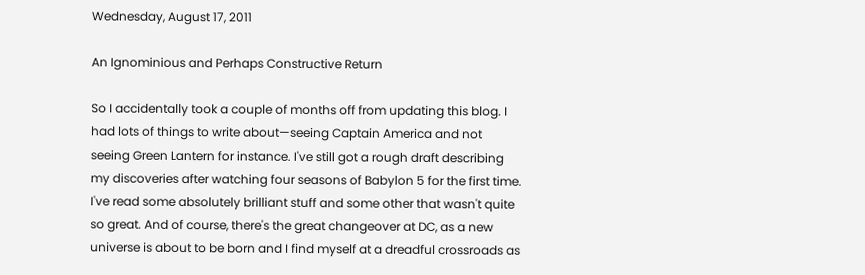Wednesday, August 17, 2011

An Ignominious and Perhaps Constructive Return

So I accidentally took a couple of months off from updating this blog. I had lots of things to write about—seeing Captain America and not seeing Green Lantern for instance. I've still got a rough draft describing my discoveries after watching four seasons of Babylon 5 for the first time. I've read some absolutely brilliant stuff and some other that wasn't quite so great. And of course, there's the great changeover at DC, as a new universe is about to be born and I find myself at a dreadful crossroads as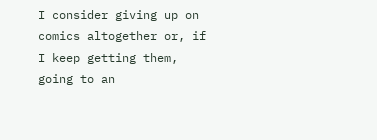I consider giving up on comics altogether or, if I keep getting them, going to an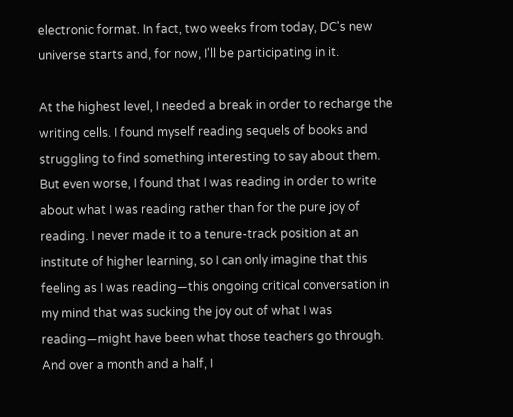electronic format. In fact, two weeks from today, DC's new universe starts and, for now, I'll be participating in it.

At the highest level, I needed a break in order to recharge the writing cells. I found myself reading sequels of books and struggling to find something interesting to say about them. But even worse, I found that I was reading in order to write about what I was reading rather than for the pure joy of reading. I never made it to a tenure-track position at an institute of higher learning, so I can only imagine that this feeling as I was reading—this ongoing critical conversation in my mind that was sucking the joy out of what I was reading—might have been what those teachers go through. And over a month and a half, I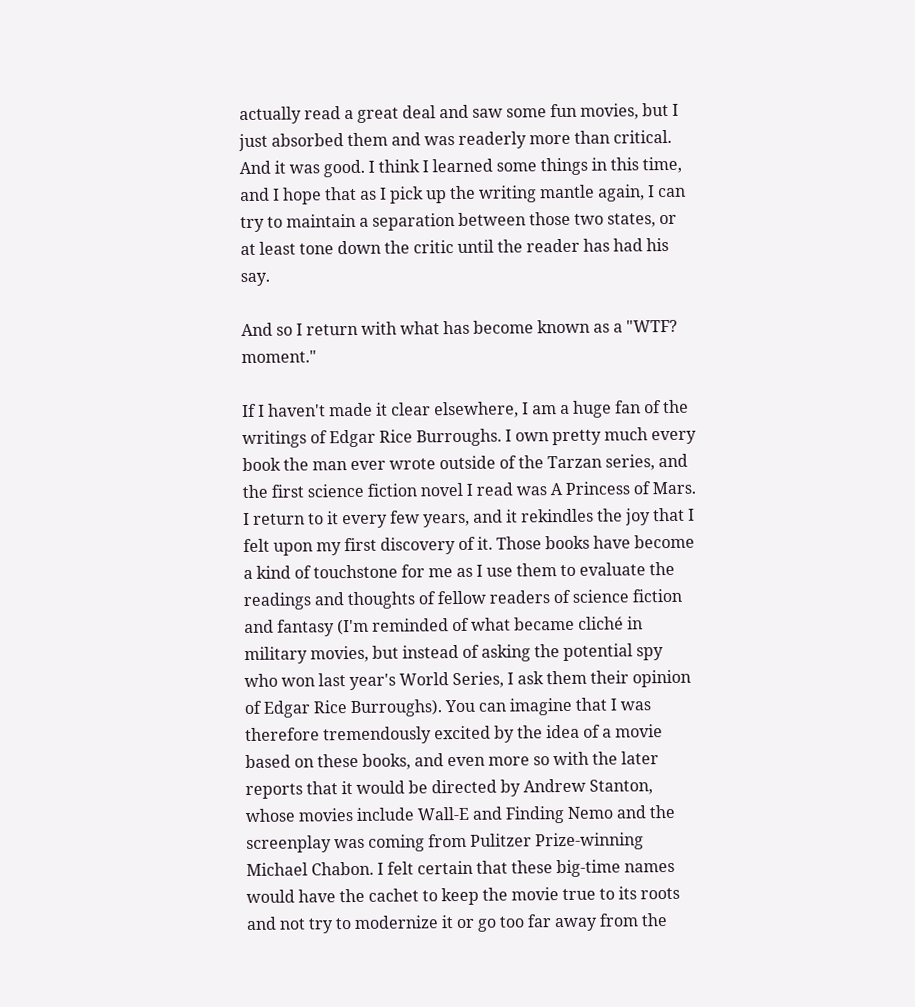actually read a great deal and saw some fun movies, but I just absorbed them and was readerly more than critical. And it was good. I think I learned some things in this time, and I hope that as I pick up the writing mantle again, I can try to maintain a separation between those two states, or at least tone down the critic until the reader has had his say.

And so I return with what has become known as a "WTF? moment."

If I haven't made it clear elsewhere, I am a huge fan of the writings of Edgar Rice Burroughs. I own pretty much every book the man ever wrote outside of the Tarzan series, and the first science fiction novel I read was A Princess of Mars. I return to it every few years, and it rekindles the joy that I felt upon my first discovery of it. Those books have become a kind of touchstone for me as I use them to evaluate the readings and thoughts of fellow readers of science fiction and fantasy (I'm reminded of what became cliché in military movies, but instead of asking the potential spy who won last year's World Series, I ask them their opinion of Edgar Rice Burroughs). You can imagine that I was therefore tremendously excited by the idea of a movie based on these books, and even more so with the later reports that it would be directed by Andrew Stanton, whose movies include Wall-E and Finding Nemo and the screenplay was coming from Pulitzer Prize-winning Michael Chabon. I felt certain that these big-time names would have the cachet to keep the movie true to its roots and not try to modernize it or go too far away from the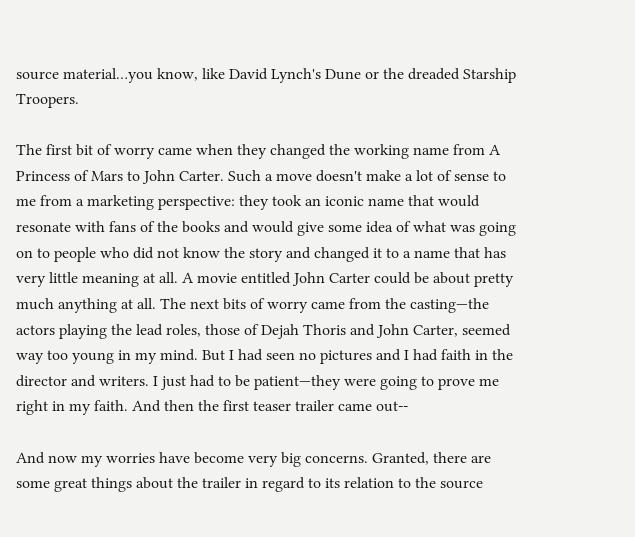source material…you know, like David Lynch's Dune or the dreaded Starship Troopers.

The first bit of worry came when they changed the working name from A Princess of Mars to John Carter. Such a move doesn't make a lot of sense to me from a marketing perspective: they took an iconic name that would resonate with fans of the books and would give some idea of what was going on to people who did not know the story and changed it to a name that has very little meaning at all. A movie entitled John Carter could be about pretty much anything at all. The next bits of worry came from the casting—the actors playing the lead roles, those of Dejah Thoris and John Carter, seemed way too young in my mind. But I had seen no pictures and I had faith in the director and writers. I just had to be patient—they were going to prove me right in my faith. And then the first teaser trailer came out--

And now my worries have become very big concerns. Granted, there are some great things about the trailer in regard to its relation to the source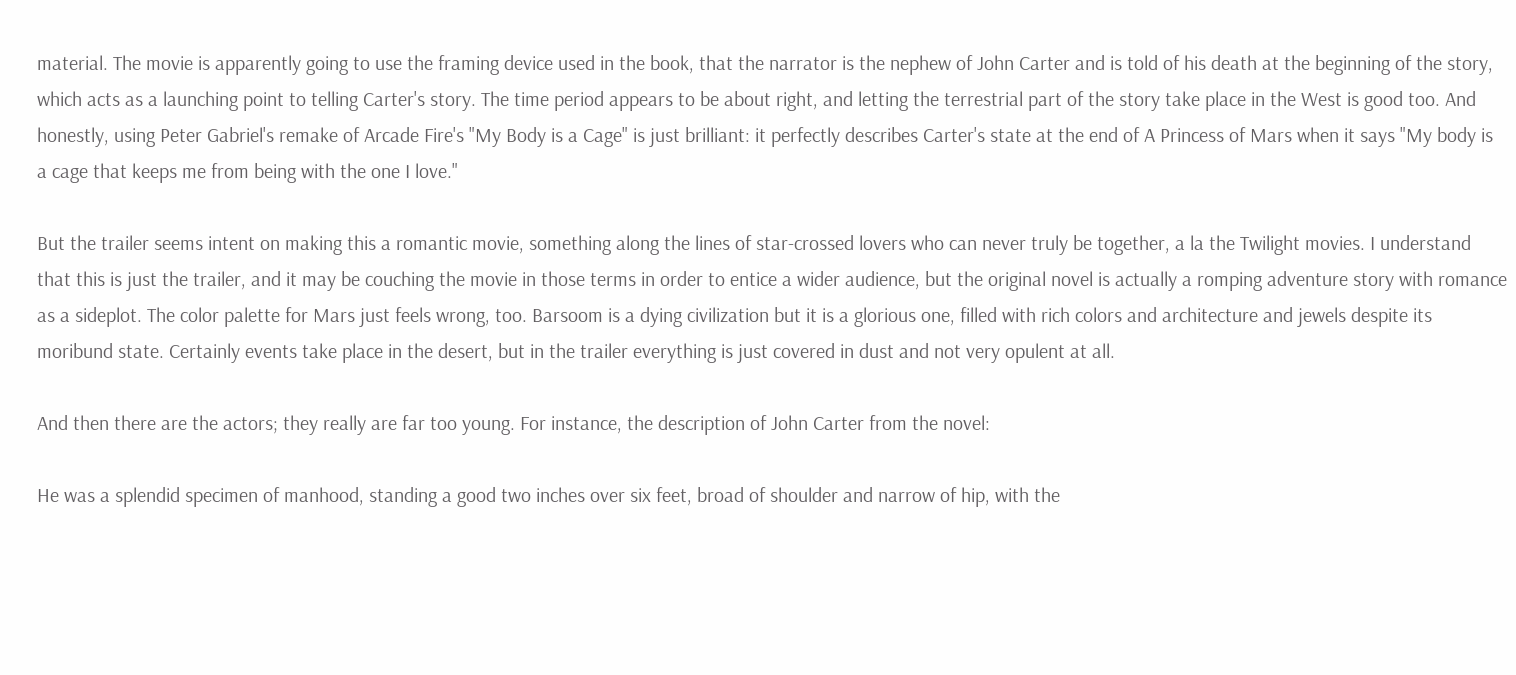material. The movie is apparently going to use the framing device used in the book, that the narrator is the nephew of John Carter and is told of his death at the beginning of the story, which acts as a launching point to telling Carter's story. The time period appears to be about right, and letting the terrestrial part of the story take place in the West is good too. And honestly, using Peter Gabriel's remake of Arcade Fire's "My Body is a Cage" is just brilliant: it perfectly describes Carter's state at the end of A Princess of Mars when it says "My body is a cage that keeps me from being with the one I love."

But the trailer seems intent on making this a romantic movie, something along the lines of star-crossed lovers who can never truly be together, a la the Twilight movies. I understand that this is just the trailer, and it may be couching the movie in those terms in order to entice a wider audience, but the original novel is actually a romping adventure story with romance as a sideplot. The color palette for Mars just feels wrong, too. Barsoom is a dying civilization but it is a glorious one, filled with rich colors and architecture and jewels despite its moribund state. Certainly events take place in the desert, but in the trailer everything is just covered in dust and not very opulent at all.

And then there are the actors; they really are far too young. For instance, the description of John Carter from the novel:

He was a splendid specimen of manhood, standing a good two inches over six feet, broad of shoulder and narrow of hip, with the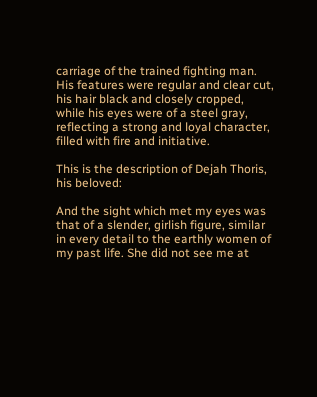carriage of the trained fighting man. His features were regular and clear cut, his hair black and closely cropped, while his eyes were of a steel gray, reflecting a strong and loyal character, filled with fire and initiative.

This is the description of Dejah Thoris, his beloved:

And the sight which met my eyes was that of a slender, girlish figure, similar in every detail to the earthly women of my past life. She did not see me at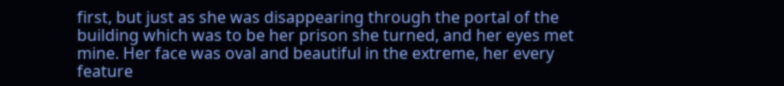first, but just as she was disappearing through the portal of the building which was to be her prison she turned, and her eyes met mine. Her face was oval and beautiful in the extreme, her every feature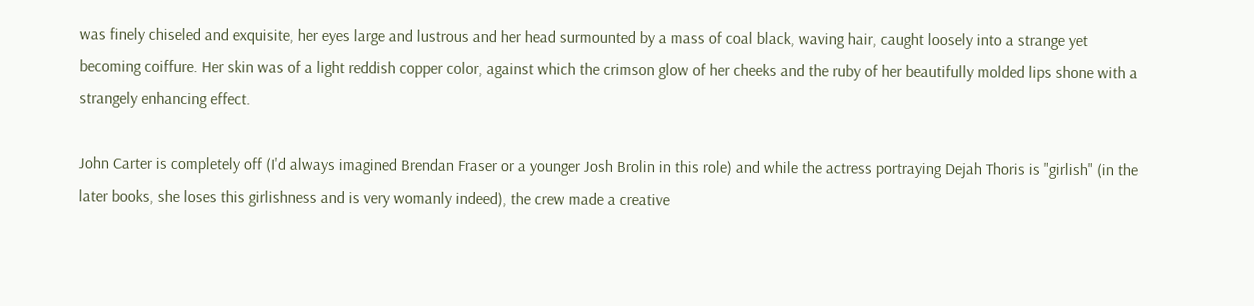was finely chiseled and exquisite, her eyes large and lustrous and her head surmounted by a mass of coal black, waving hair, caught loosely into a strange yet becoming coiffure. Her skin was of a light reddish copper color, against which the crimson glow of her cheeks and the ruby of her beautifully molded lips shone with a strangely enhancing effect.

John Carter is completely off (I'd always imagined Brendan Fraser or a younger Josh Brolin in this role) and while the actress portraying Dejah Thoris is "girlish" (in the later books, she loses this girlishness and is very womanly indeed), the crew made a creative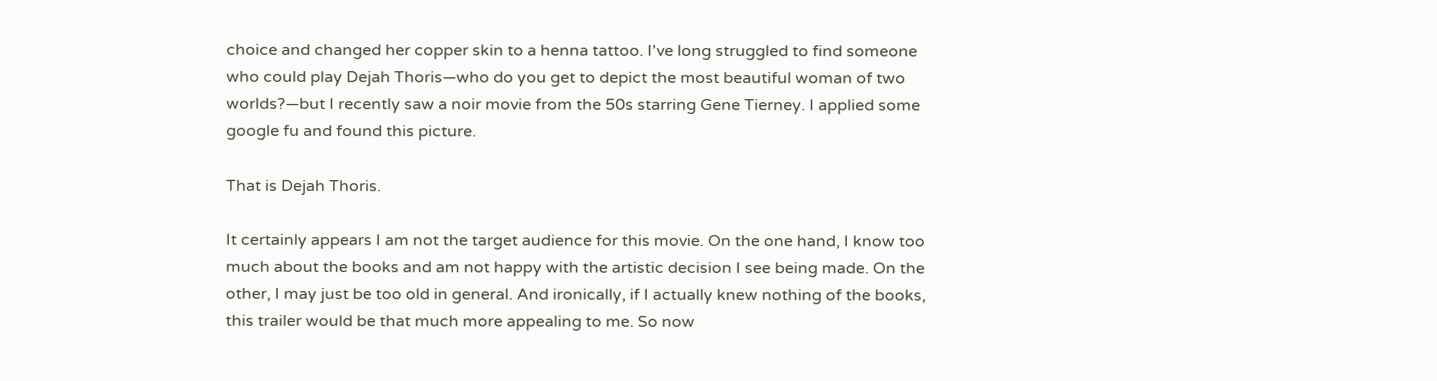choice and changed her copper skin to a henna tattoo. I've long struggled to find someone who could play Dejah Thoris—who do you get to depict the most beautiful woman of two worlds?—but I recently saw a noir movie from the 50s starring Gene Tierney. I applied some google fu and found this picture.

That is Dejah Thoris.

It certainly appears I am not the target audience for this movie. On the one hand, I know too much about the books and am not happy with the artistic decision I see being made. On the other, I may just be too old in general. And ironically, if I actually knew nothing of the books, this trailer would be that much more appealing to me. So now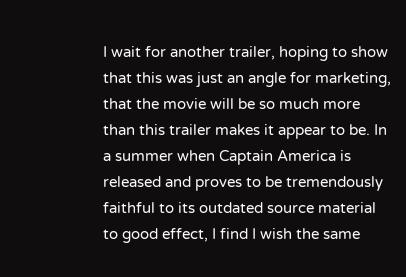I wait for another trailer, hoping to show that this was just an angle for marketing, that the movie will be so much more than this trailer makes it appear to be. In a summer when Captain America is released and proves to be tremendously faithful to its outdated source material to good effect, I find I wish the same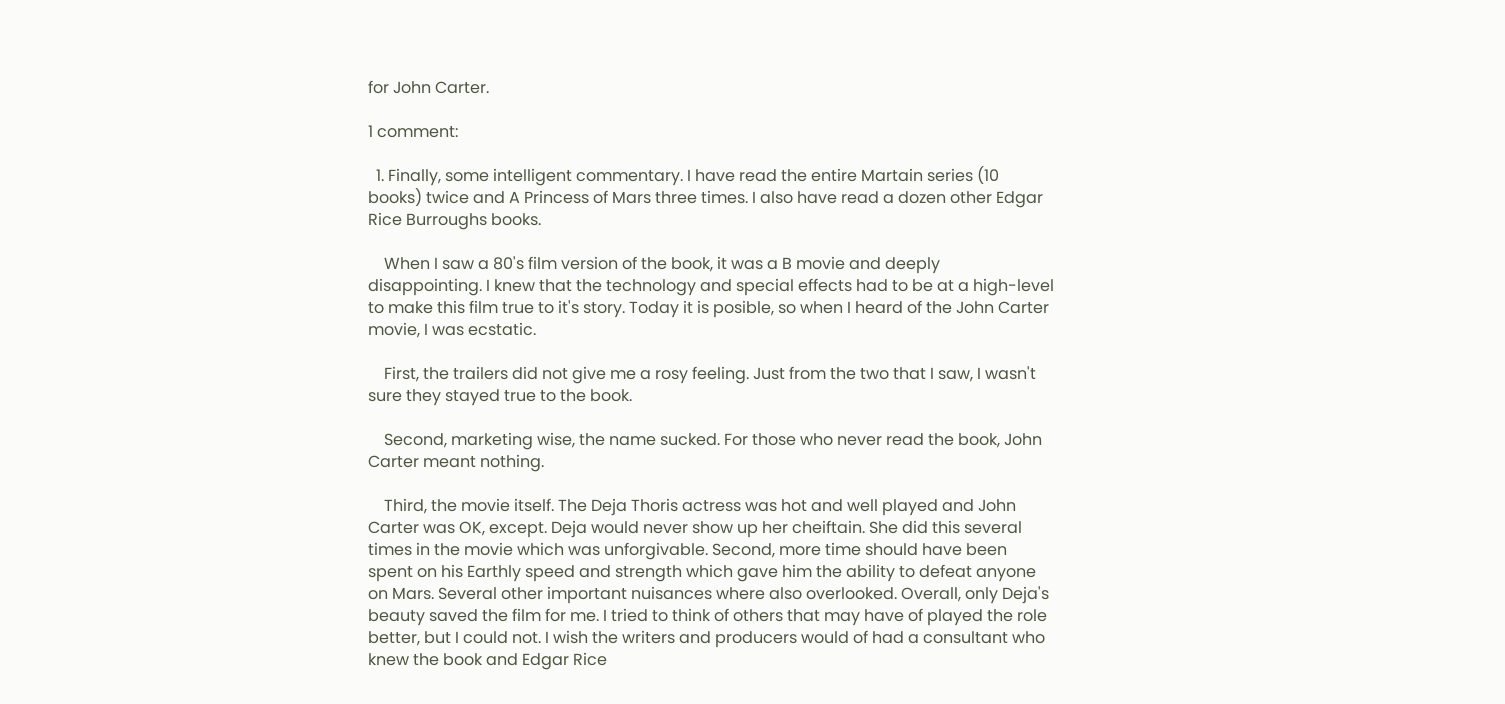for John Carter.

1 comment:

  1. Finally, some intelligent commentary. I have read the entire Martain series (10 books) twice and A Princess of Mars three times. I also have read a dozen other Edgar Rice Burroughs books.

    When I saw a 80's film version of the book, it was a B movie and deeply disappointing. I knew that the technology and special effects had to be at a high-level to make this film true to it's story. Today it is posible, so when I heard of the John Carter movie, I was ecstatic.

    First, the trailers did not give me a rosy feeling. Just from the two that I saw, I wasn't sure they stayed true to the book.

    Second, marketing wise, the name sucked. For those who never read the book, John Carter meant nothing.

    Third, the movie itself. The Deja Thoris actress was hot and well played and John Carter was OK, except. Deja would never show up her cheiftain. She did this several times in the movie which was unforgivable. Second, more time should have been spent on his Earthly speed and strength which gave him the ability to defeat anyone on Mars. Several other important nuisances where also overlooked. Overall, only Deja's beauty saved the film for me. I tried to think of others that may have of played the role better, but I could not. I wish the writers and producers would of had a consultant who knew the book and Edgar Rice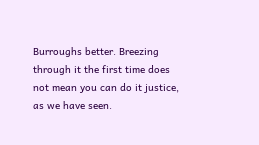Burroughs better. Breezing through it the first time does not mean you can do it justice, as we have seen.